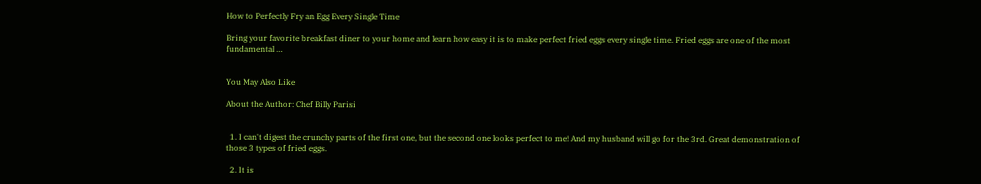How to Perfectly Fry an Egg Every Single Time

Bring your favorite breakfast diner to your home and learn how easy it is to make perfect fried eggs every single time. Fried eggs are one of the most fundamental …


You May Also Like

About the Author: Chef Billy Parisi


  1. I can't digest the crunchy parts of the first one, but the second one looks perfect to me! And my husband will go for the 3rd. Great demonstration of those 3 types of fried eggs.

  2. It is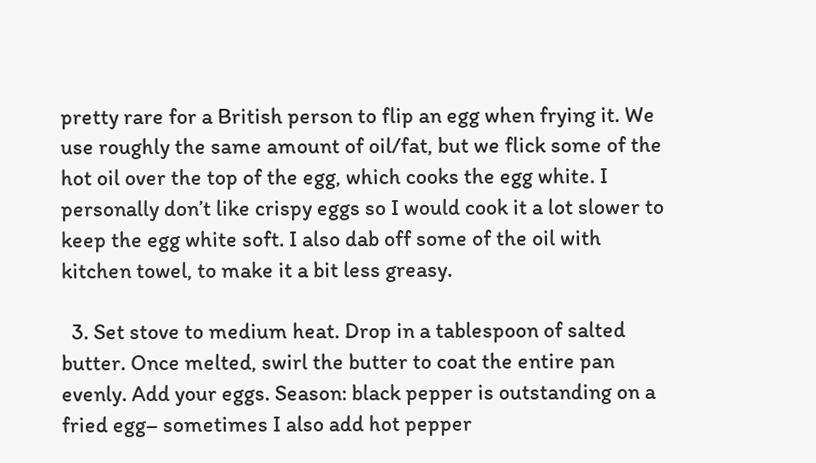pretty rare for a British person to flip an egg when frying it. We use roughly the same amount of oil/fat, but we flick some of the hot oil over the top of the egg, which cooks the egg white. I personally don’t like crispy eggs so I would cook it a lot slower to keep the egg white soft. I also dab off some of the oil with kitchen towel, to make it a bit less greasy.

  3. Set stove to medium heat. Drop in a tablespoon of salted butter. Once melted, swirl the butter to coat the entire pan evenly. Add your eggs. Season: black pepper is outstanding on a fried egg– sometimes I also add hot pepper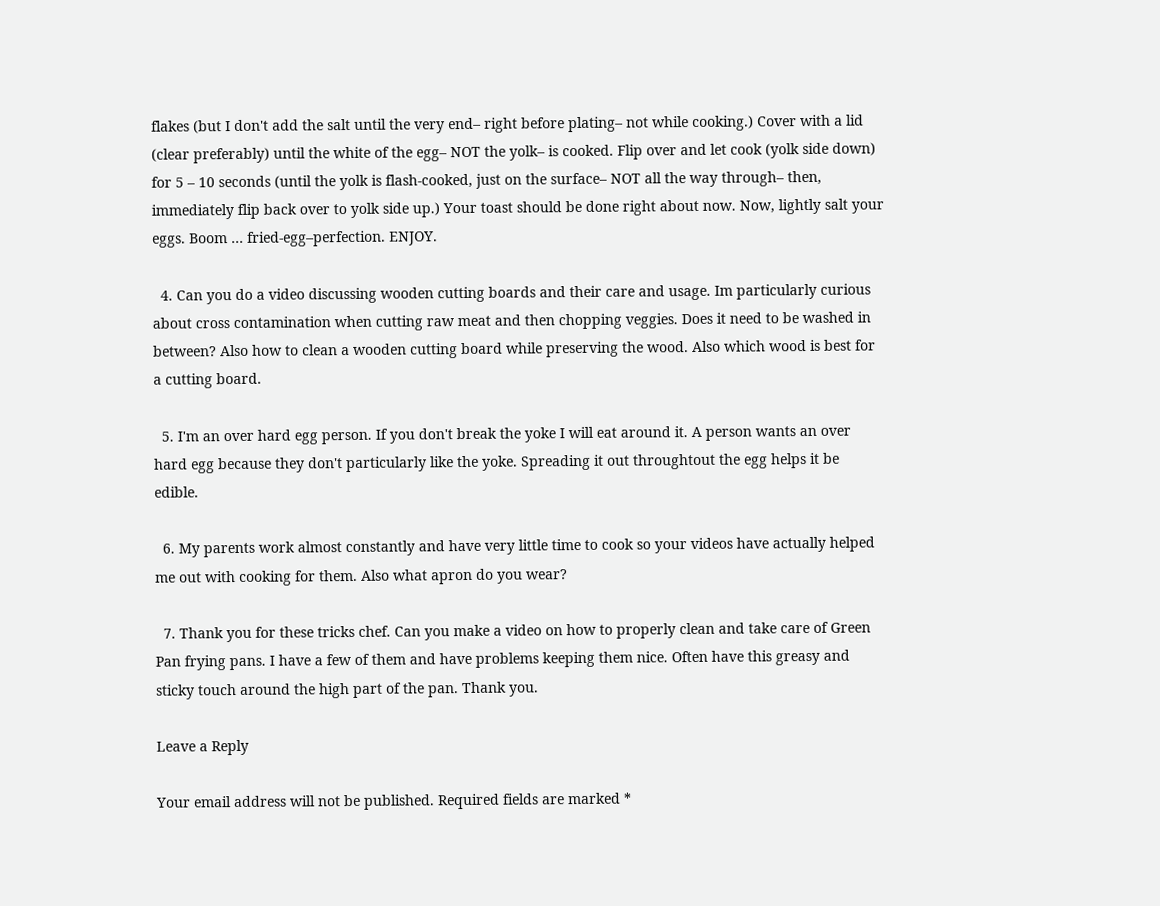flakes (but I don't add the salt until the very end– right before plating– not while cooking.) Cover with a lid (clear preferably) until the white of the egg– NOT the yolk– is cooked. Flip over and let cook (yolk side down) for 5 – 10 seconds (until the yolk is flash-cooked, just on the surface– NOT all the way through– then, immediately flip back over to yolk side up.) Your toast should be done right about now. Now, lightly salt your eggs. Boom … fried-egg–perfection. ENJOY.

  4. Can you do a video discussing wooden cutting boards and their care and usage. Im particularly curious about cross contamination when cutting raw meat and then chopping veggies. Does it need to be washed in between? Also how to clean a wooden cutting board while preserving the wood. Also which wood is best for a cutting board.

  5. I'm an over hard egg person. If you don't break the yoke I will eat around it. A person wants an over hard egg because they don't particularly like the yoke. Spreading it out throughtout the egg helps it be edible.

  6. My parents work almost constantly and have very little time to cook so your videos have actually helped me out with cooking for them. Also what apron do you wear?

  7. Thank you for these tricks chef. Can you make a video on how to properly clean and take care of Green Pan frying pans. I have a few of them and have problems keeping them nice. Often have this greasy and sticky touch around the high part of the pan. Thank you.

Leave a Reply

Your email address will not be published. Required fields are marked *